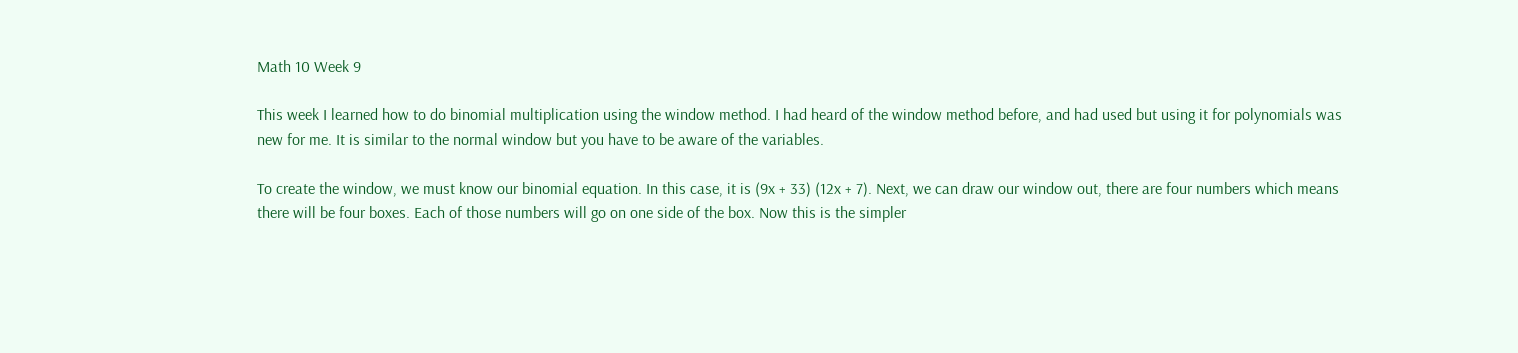Math 10 Week 9

This week I learned how to do binomial multiplication using the window method. I had heard of the window method before, and had used but using it for polynomials was new for me. It is similar to the normal window but you have to be aware of the variables.

To create the window, we must know our binomial equation. In this case, it is (9x + 33) (12x + 7). Next, we can draw our window out, there are four numbers which means there will be four boxes. Each of those numbers will go on one side of the box. Now this is the simpler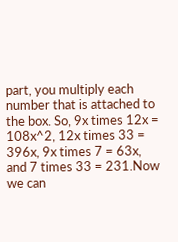part, you multiply each number that is attached to the box. So, 9x times 12x = 108x^2, 12x times 33 = 396x, 9x times 7 = 63x, and 7 times 33 = 231.Now we can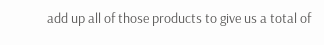add up all of those products to give us a total of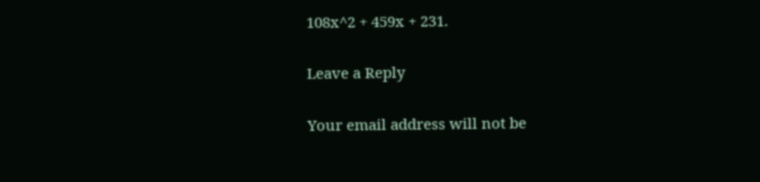108x^2 + 459x + 231.

Leave a Reply

Your email address will not be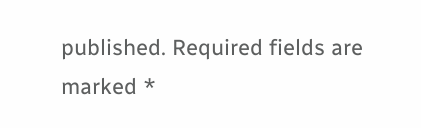published. Required fields are marked *